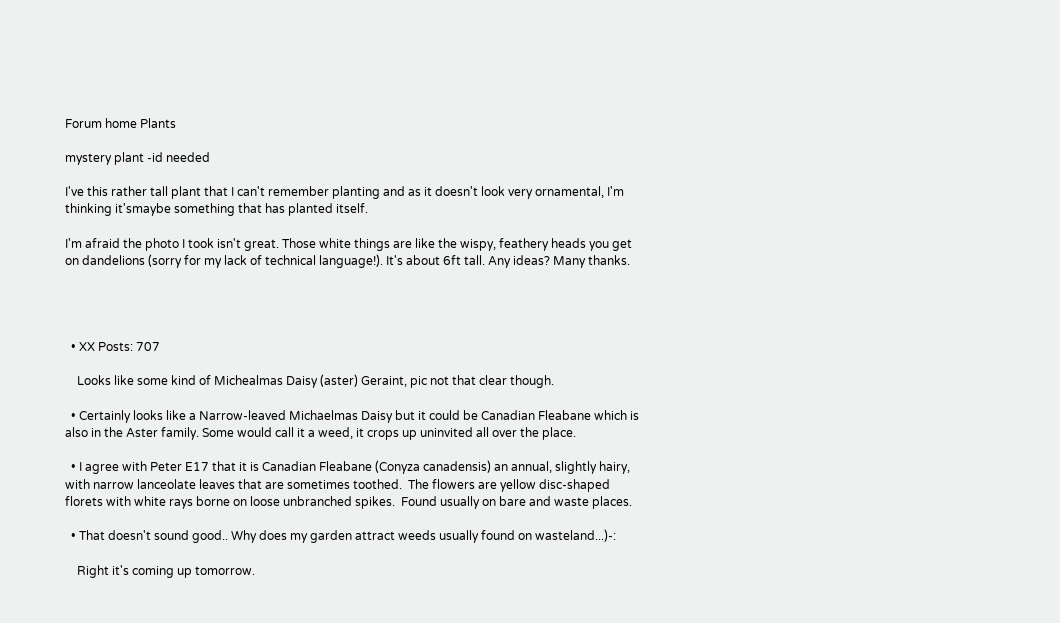Forum home Plants

mystery plant -id needed

I've this rather tall plant that I can't remember planting and as it doesn't look very ornamental, I'm thinking it'smaybe something that has planted itself.

I'm afraid the photo I took isn't great. Those white things are like the wispy, feathery heads you get on dandelions (sorry for my lack of technical language!). It's about 6ft tall. Any ideas? Many thanks.




  • XX Posts: 707

    Looks like some kind of Michealmas Daisy (aster) Geraint, pic not that clear though.

  • Certainly looks like a Narrow-leaved Michaelmas Daisy but it could be Canadian Fleabane which is also in the Aster family. Some would call it a weed, it crops up uninvited all over the place.

  • I agree with Peter E17 that it is Canadian Fleabane (Conyza canadensis) an annual, slightly hairy, with narrow lanceolate leaves that are sometimes toothed.  The flowers are yellow disc-shaped florets with white rays borne on loose unbranched spikes.  Found usually on bare and waste places.

  • That doesn't sound good.. Why does my garden attract weeds usually found on wasteland...)-:

    Right it's coming up tomorrow.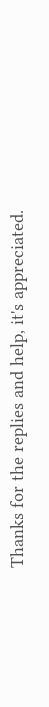Thanks for the replies and help, it's appreciated.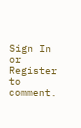Sign In or Register to comment.